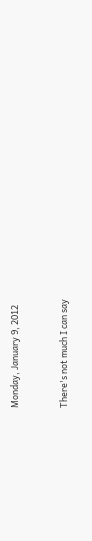Monday, January 9, 2012


There's not much I can say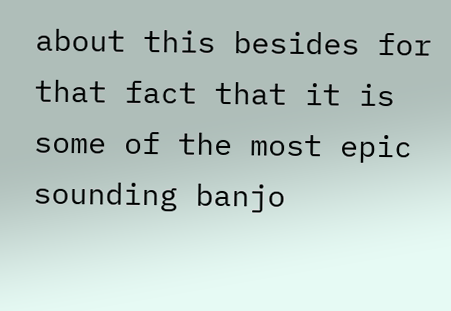about this besides for that fact that it is some of the most epic sounding banjo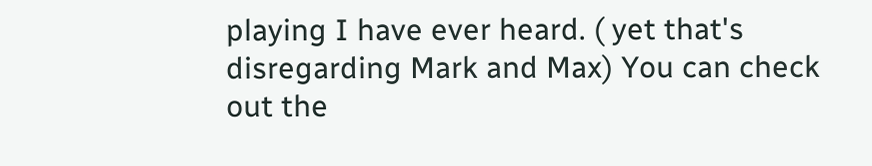playing I have ever heard. ( yet that's disregarding Mark and Max) You can check out the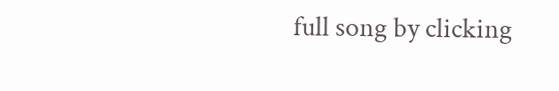full song by clicking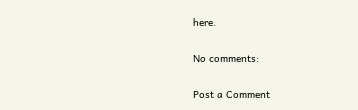here.

No comments:

Post a Comment